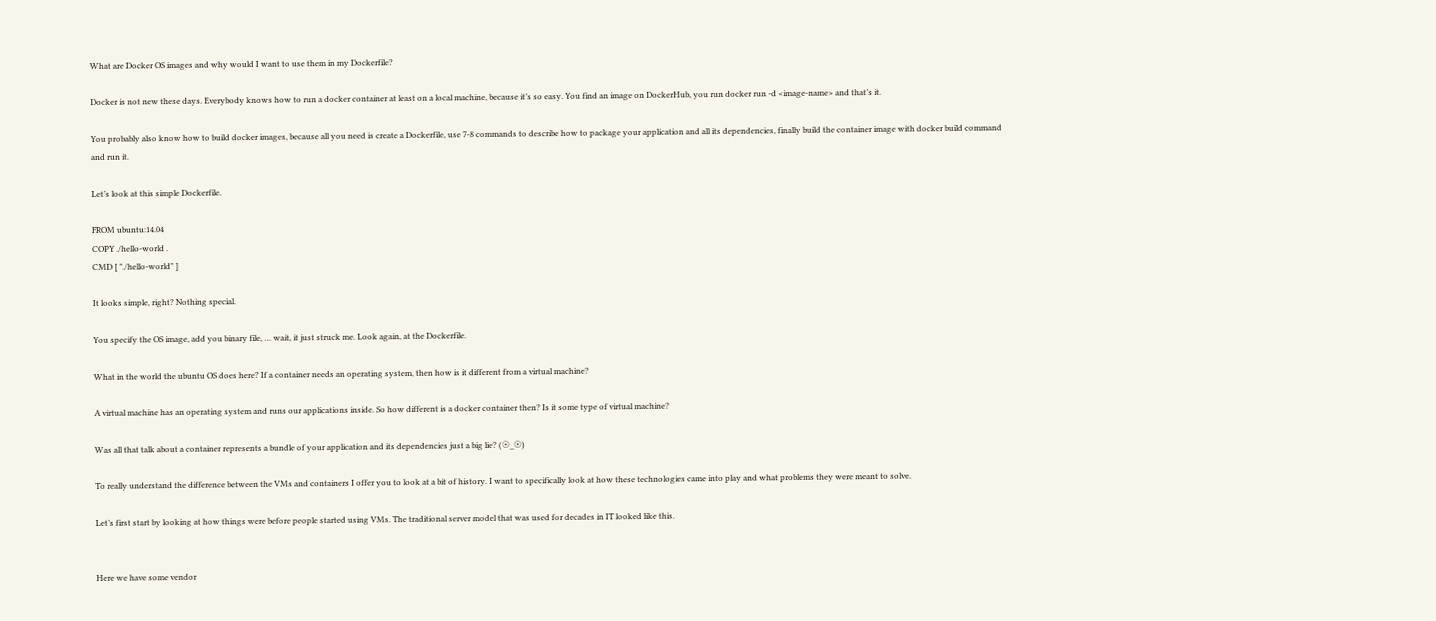What are Docker OS images and why would I want to use them in my Dockerfile?

Docker is not new these days. Everybody knows how to run a docker container at least on a local machine, because it’s so easy. You find an image on DockerHub, you run docker run -d <image-name> and that’s it.

You probably also know how to build docker images, because all you need is create a Dockerfile, use 7-8 commands to describe how to package your application and all its dependencies, finally build the container image with docker build command and run it.

Let’s look at this simple Dockerfile.

FROM ubuntu:14.04
COPY ./hello-world .
CMD [ "./hello-world" ]

It looks simple, right? Nothing special.

You specify the OS image, add you binary file, … wait, it just struck me. Look again, at the Dockerfile.

What in the world the ubuntu OS does here? If a container needs an operating system, then how is it different from a virtual machine?

A virtual machine has an operating system and runs our applications inside. So how different is a docker container then? Is it some type of virtual machine?

Was all that talk about a container represents a bundle of your application and its dependencies just a big lie? (☉_☉)

To really understand the difference between the VMs and containers I offer you to look at a bit of history. I want to specifically look at how these technologies came into play and what problems they were meant to solve.

Let’s first start by looking at how things were before people started using VMs. The traditional server model that was used for decades in IT looked like this.


Here we have some vendor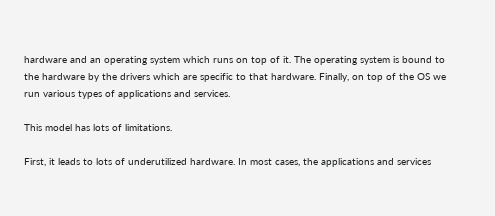hardware and an operating system which runs on top of it. The operating system is bound to the hardware by the drivers which are specific to that hardware. Finally, on top of the OS we run various types of applications and services.

This model has lots of limitations.

First, it leads to lots of underutilized hardware. In most cases, the applications and services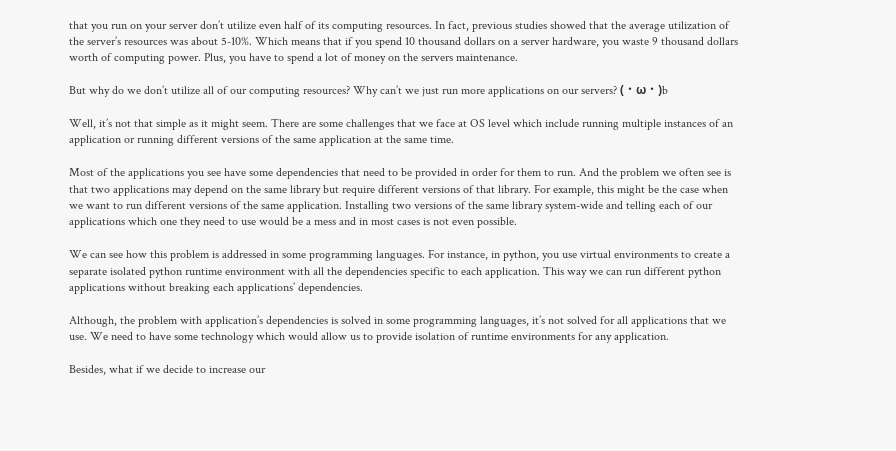that you run on your server don’t utilize even half of its computing resources. In fact, previous studies showed that the average utilization of the server’s resources was about 5-10%. Which means that if you spend 10 thousand dollars on a server hardware, you waste 9 thousand dollars worth of computing power. Plus, you have to spend a lot of money on the servers maintenance.

But why do we don’t utilize all of our computing resources? Why can’t we just run more applications on our servers? (・ω・)b

Well, it’s not that simple as it might seem. There are some challenges that we face at OS level which include running multiple instances of an application or running different versions of the same application at the same time.

Most of the applications you see have some dependencies that need to be provided in order for them to run. And the problem we often see is that two applications may depend on the same library but require different versions of that library. For example, this might be the case when we want to run different versions of the same application. Installing two versions of the same library system-wide and telling each of our applications which one they need to use would be a mess and in most cases is not even possible.

We can see how this problem is addressed in some programming languages. For instance, in python, you use virtual environments to create a separate isolated python runtime environment with all the dependencies specific to each application. This way we can run different python applications without breaking each applications’ dependencies.

Although, the problem with application’s dependencies is solved in some programming languages, it’s not solved for all applications that we use. We need to have some technology which would allow us to provide isolation of runtime environments for any application.

Besides, what if we decide to increase our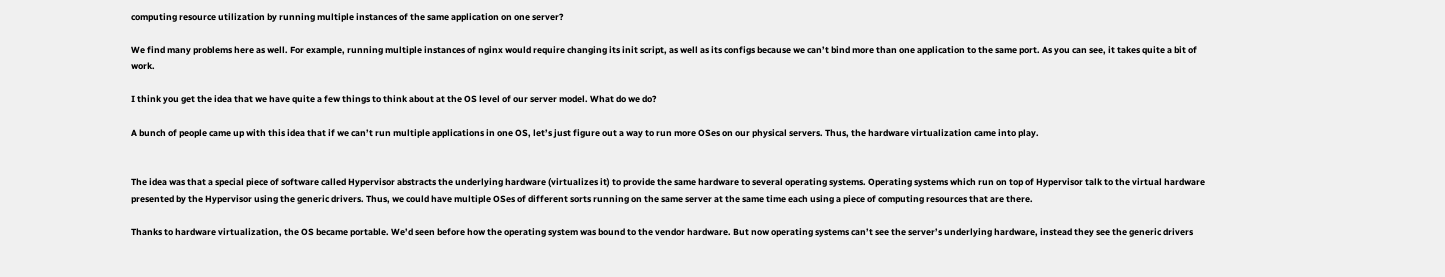computing resource utilization by running multiple instances of the same application on one server?

We find many problems here as well. For example, running multiple instances of nginx would require changing its init script, as well as its configs because we can’t bind more than one application to the same port. As you can see, it takes quite a bit of work.

I think you get the idea that we have quite a few things to think about at the OS level of our server model. What do we do?

A bunch of people came up with this idea that if we can’t run multiple applications in one OS, let’s just figure out a way to run more OSes on our physical servers. Thus, the hardware virtualization came into play.


The idea was that a special piece of software called Hypervisor abstracts the underlying hardware (virtualizes it) to provide the same hardware to several operating systems. Operating systems which run on top of Hypervisor talk to the virtual hardware presented by the Hypervisor using the generic drivers. Thus, we could have multiple OSes of different sorts running on the same server at the same time each using a piece of computing resources that are there.

Thanks to hardware virtualization, the OS became portable. We’d seen before how the operating system was bound to the vendor hardware. But now operating systems can’t see the server’s underlying hardware, instead they see the generic drivers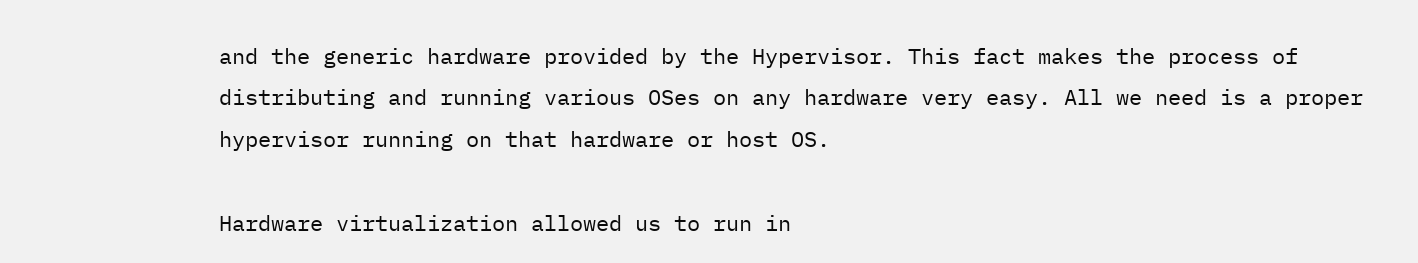and the generic hardware provided by the Hypervisor. This fact makes the process of distributing and running various OSes on any hardware very easy. All we need is a proper hypervisor running on that hardware or host OS.

Hardware virtualization allowed us to run in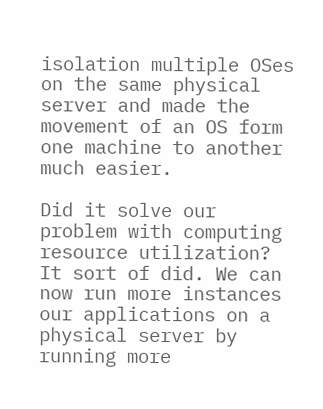isolation multiple OSes on the same physical server and made the movement of an OS form one machine to another much easier.

Did it solve our problem with computing resource utilization? It sort of did. We can now run more instances our applications on a physical server by running more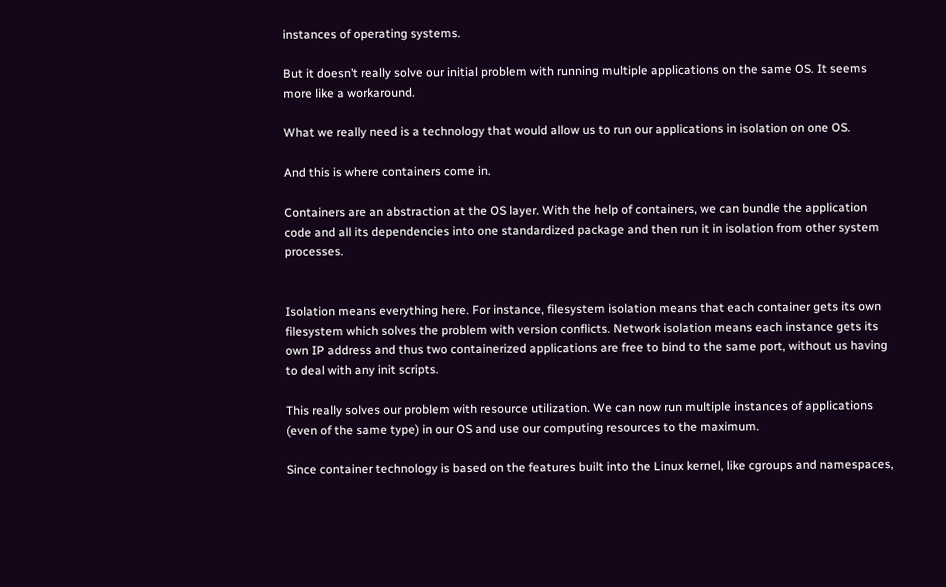instances of operating systems.

But it doesn’t really solve our initial problem with running multiple applications on the same OS. It seems more like a workaround.

What we really need is a technology that would allow us to run our applications in isolation on one OS.

And this is where containers come in.

Containers are an abstraction at the OS layer. With the help of containers, we can bundle the application code and all its dependencies into one standardized package and then run it in isolation from other system processes.


Isolation means everything here. For instance, filesystem isolation means that each container gets its own filesystem which solves the problem with version conflicts. Network isolation means each instance gets its own IP address and thus two containerized applications are free to bind to the same port, without us having to deal with any init scripts.

This really solves our problem with resource utilization. We can now run multiple instances of applications (even of the same type) in our OS and use our computing resources to the maximum.

Since container technology is based on the features built into the Linux kernel, like cgroups and namespaces,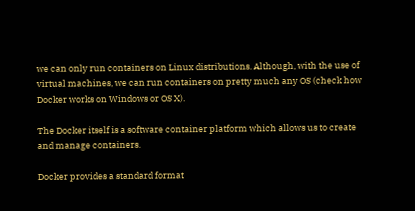we can only run containers on Linux distributions. Although, with the use of virtual machines, we can run containers on pretty much any OS (check how Docker works on Windows or OS X).

The Docker itself is a software container platform which allows us to create and manage containers.

Docker provides a standard format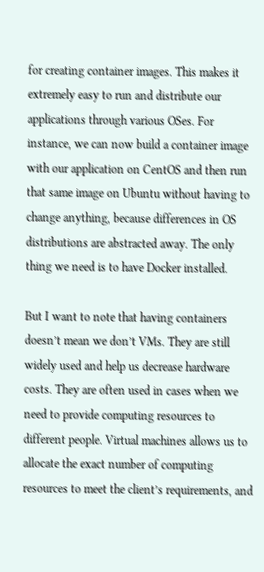for creating container images. This makes it extremely easy to run and distribute our applications through various OSes. For instance, we can now build a container image with our application on CentOS and then run that same image on Ubuntu without having to change anything, because differences in OS distributions are abstracted away. The only thing we need is to have Docker installed.

But I want to note that having containers doesn’t mean we don’t VMs. They are still widely used and help us decrease hardware costs. They are often used in cases when we need to provide computing resources to different people. Virtual machines allows us to allocate the exact number of computing resources to meet the client’s requirements, and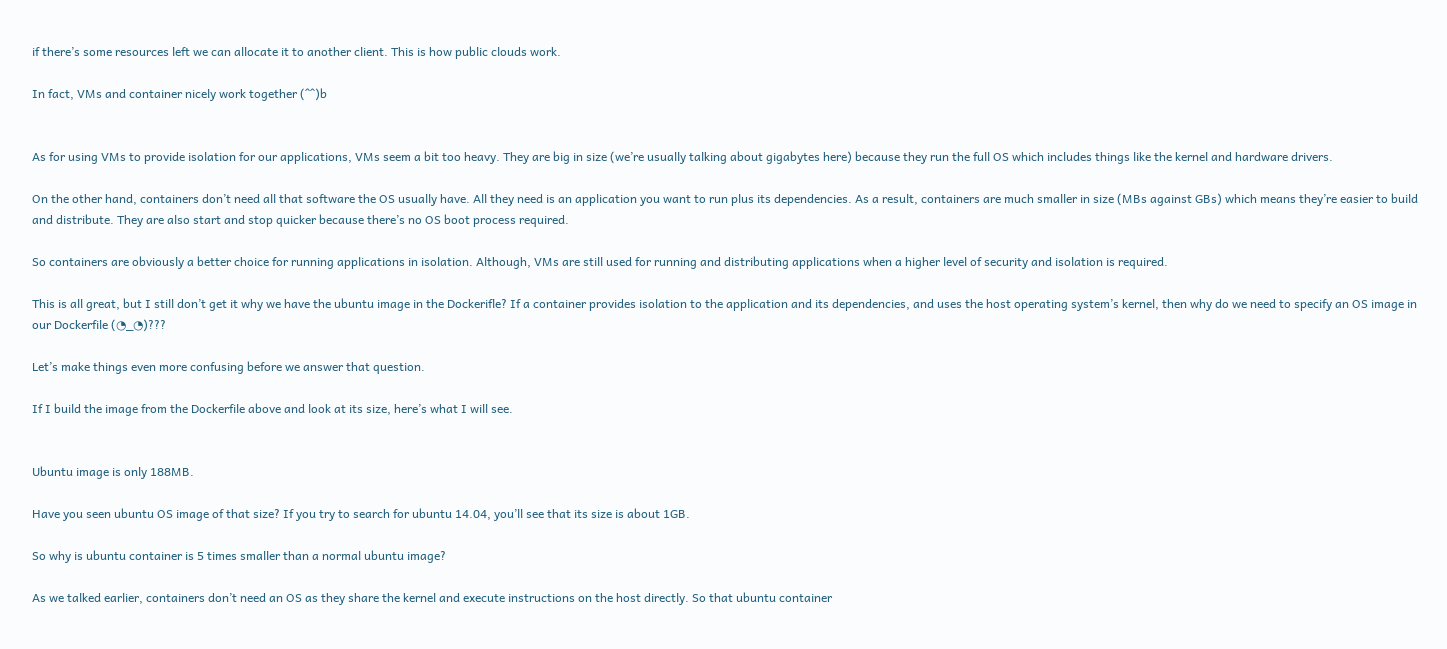if there’s some resources left we can allocate it to another client. This is how public clouds work.

In fact, VMs and container nicely work together (^^)b


As for using VMs to provide isolation for our applications, VMs seem a bit too heavy. They are big in size (we’re usually talking about gigabytes here) because they run the full OS which includes things like the kernel and hardware drivers.

On the other hand, containers don’t need all that software the OS usually have. All they need is an application you want to run plus its dependencies. As a result, containers are much smaller in size (MBs against GBs) which means they’re easier to build and distribute. They are also start and stop quicker because there’s no OS boot process required.

So containers are obviously a better choice for running applications in isolation. Although, VMs are still used for running and distributing applications when a higher level of security and isolation is required.

This is all great, but I still don’t get it why we have the ubuntu image in the Dockerifle? If a container provides isolation to the application and its dependencies, and uses the host operating system’s kernel, then why do we need to specify an OS image in our Dockerfile (◔_◔)???

Let’s make things even more confusing before we answer that question.

If I build the image from the Dockerfile above and look at its size, here’s what I will see.


Ubuntu image is only 188MB.

Have you seen ubuntu OS image of that size? If you try to search for ubuntu 14.04, you’ll see that its size is about 1GB.

So why is ubuntu container is 5 times smaller than a normal ubuntu image?

As we talked earlier, containers don’t need an OS as they share the kernel and execute instructions on the host directly. So that ubuntu container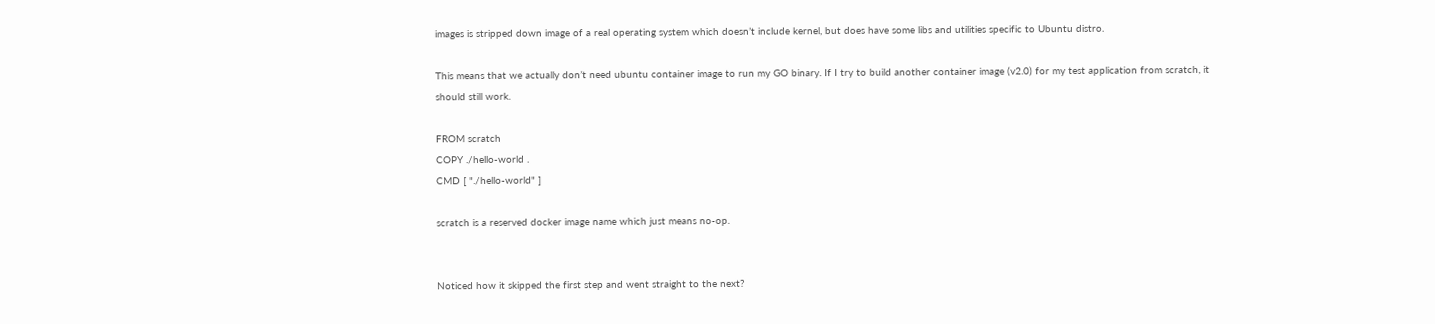images is stripped down image of a real operating system which doesn’t include kernel, but does have some libs and utilities specific to Ubuntu distro.

This means that we actually don’t need ubuntu container image to run my GO binary. If I try to build another container image (v2.0) for my test application from scratch, it should still work.

FROM scratch
COPY ./hello-world .
CMD [ "./hello-world" ]

scratch is a reserved docker image name which just means no-op.


Noticed how it skipped the first step and went straight to the next?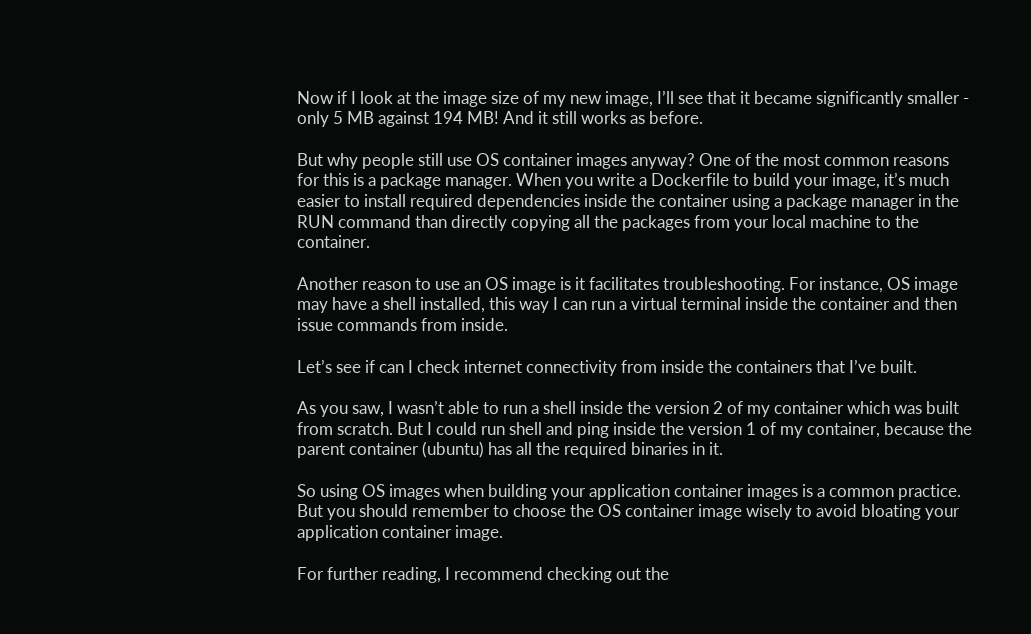Now if I look at the image size of my new image, I’ll see that it became significantly smaller - only 5 MB against 194 MB! And it still works as before.

But why people still use OS container images anyway? One of the most common reasons for this is a package manager. When you write a Dockerfile to build your image, it’s much easier to install required dependencies inside the container using a package manager in the RUN command than directly copying all the packages from your local machine to the container.

Another reason to use an OS image is it facilitates troubleshooting. For instance, OS image may have a shell installed, this way I can run a virtual terminal inside the container and then issue commands from inside.

Let’s see if can I check internet connectivity from inside the containers that I’ve built.

As you saw, I wasn’t able to run a shell inside the version 2 of my container which was built from scratch. But I could run shell and ping inside the version 1 of my container, because the parent container (ubuntu) has all the required binaries in it.

So using OS images when building your application container images is a common practice. But you should remember to choose the OS container image wisely to avoid bloating your application container image.

For further reading, I recommend checking out the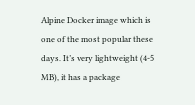Alpine Docker image which is one of the most popular these days. It’s very lightweight (4-5 MB), it has a package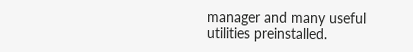manager and many useful utilities preinstalled.